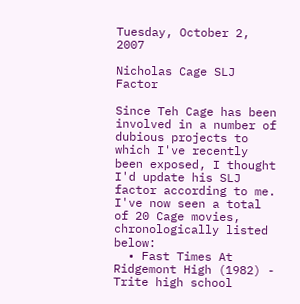Tuesday, October 2, 2007

Nicholas Cage SLJ Factor

Since Teh Cage has been involved in a number of dubious projects to which I've recently been exposed, I thought I'd update his SLJ factor according to me. I've now seen a total of 20 Cage movies, chronologically listed below:
  • Fast Times At Ridgemont High (1982) - Trite high school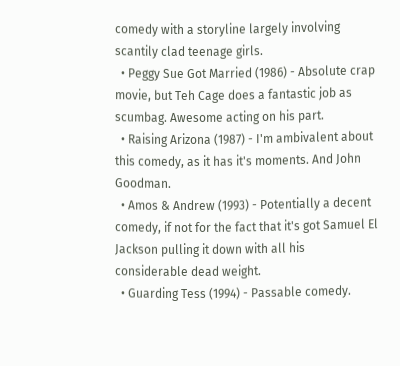comedy with a storyline largely involving scantily clad teenage girls.
  • Peggy Sue Got Married (1986) - Absolute crap movie, but Teh Cage does a fantastic job as scumbag. Awesome acting on his part.
  • Raising Arizona (1987) - I'm ambivalent about this comedy, as it has it's moments. And John Goodman.
  • Amos & Andrew (1993) - Potentially a decent comedy, if not for the fact that it's got Samuel El Jackson pulling it down with all his considerable dead weight.
  • Guarding Tess (1994) - Passable comedy.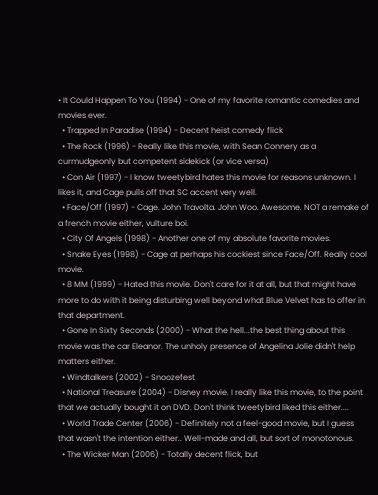• It Could Happen To You (1994) - One of my favorite romantic comedies and movies ever.
  • Trapped In Paradise (1994) - Decent heist comedy flick
  • The Rock (1996) - Really like this movie, with Sean Connery as a curmudgeonly but competent sidekick (or vice versa)
  • Con Air (1997) - I know tweetybird hates this movie for reasons unknown. I likes it, and Cage pulls off that SC accent very well.
  • Face/Off (1997) - Cage. John Travolta. John Woo. Awesome. NOT a remake of a french movie either, vulture boi.
  • City Of Angels (1998) - Another one of my absolute favorite movies.
  • Snake Eyes (1998) - Cage at perhaps his cockiest since Face/Off. Really cool movie.
  • 8 MM (1999) - Hated this movie. Don't care for it at all, but that might have more to do with it being disturbing well beyond what Blue Velvet has to offer in that department.
  • Gone In Sixty Seconds (2000) - What the hell...the best thing about this movie was the car Eleanor. The unholy presence of Angelina Jolie didn't help matters either.
  • Windtalkers (2002) - Snoozefest
  • National Treasure (2004) - Disney movie. I really like this movie, to the point that we actually bought it on DVD. Don't think tweetybird liked this either....
  • World Trade Center (2006) - Definitely not a feel-good movie, but I guess that wasn't the intention either.. Well-made and all, but sort of monotonous.
  • The Wicker Man (2006) - Totally decent flick, but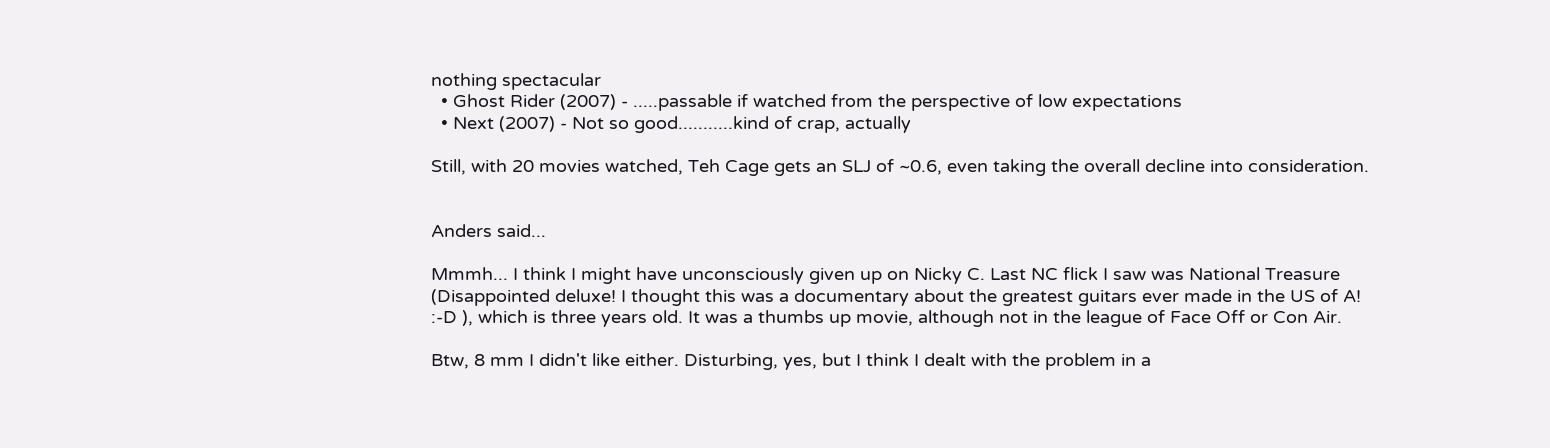nothing spectacular
  • Ghost Rider (2007) - .....passable if watched from the perspective of low expectations
  • Next (2007) - Not so good...........kind of crap, actually

Still, with 20 movies watched, Teh Cage gets an SLJ of ~0.6, even taking the overall decline into consideration.


Anders said...

Mmmh... I think I might have unconsciously given up on Nicky C. Last NC flick I saw was National Treasure (Disappointed deluxe! I thought this was a documentary about the greatest guitars ever made in the US of A! :-D ), which is three years old. It was a thumbs up movie, although not in the league of Face Off or Con Air.

Btw, 8 mm I didn't like either. Disturbing, yes, but I think I dealt with the problem in a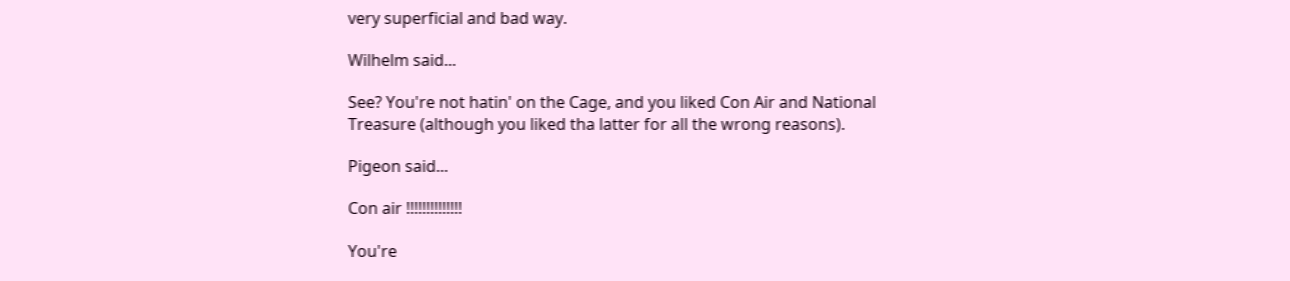very superficial and bad way.

Wilhelm said...

See? You're not hatin' on the Cage, and you liked Con Air and National Treasure (although you liked tha latter for all the wrong reasons).

Pigeon said...

Con air !!!!!!!!!!!!!!

You're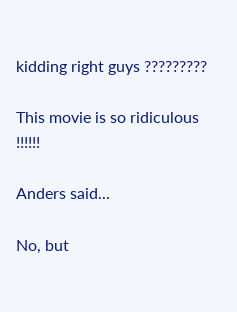kidding right guys ?????????

This movie is so ridiculous !!!!!!

Anders said...

No, but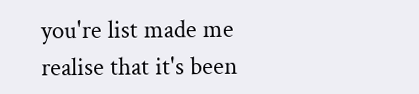you're list made me realise that it's been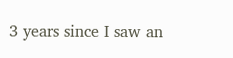3 years since I saw an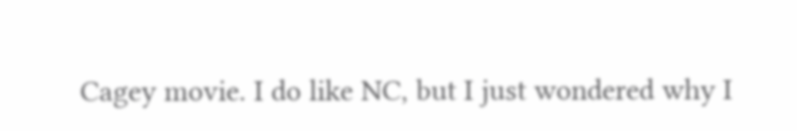Cagey movie. I do like NC, but I just wondered why I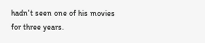hadn't seen one of his movies for three years.